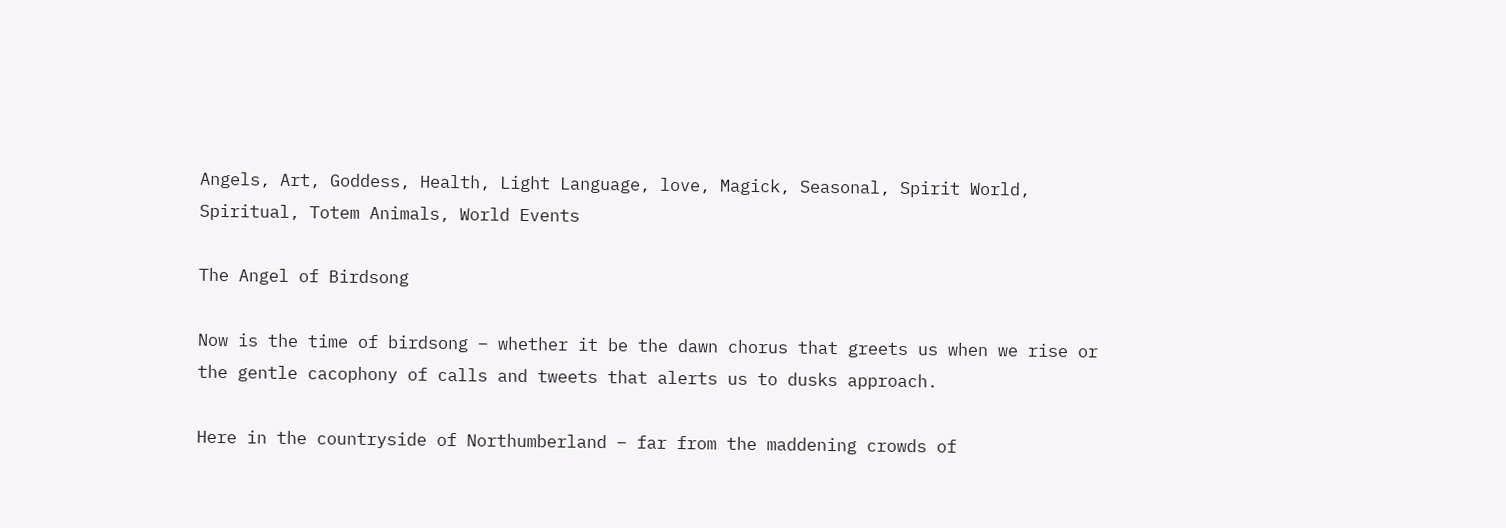Angels, Art, Goddess, Health, Light Language, love, Magick, Seasonal, Spirit World, Spiritual, Totem Animals, World Events

The Angel of Birdsong

Now is the time of birdsong – whether it be the dawn chorus that greets us when we rise or the gentle cacophony of calls and tweets that alerts us to dusks approach.

Here in the countryside of Northumberland – far from the maddening crowds of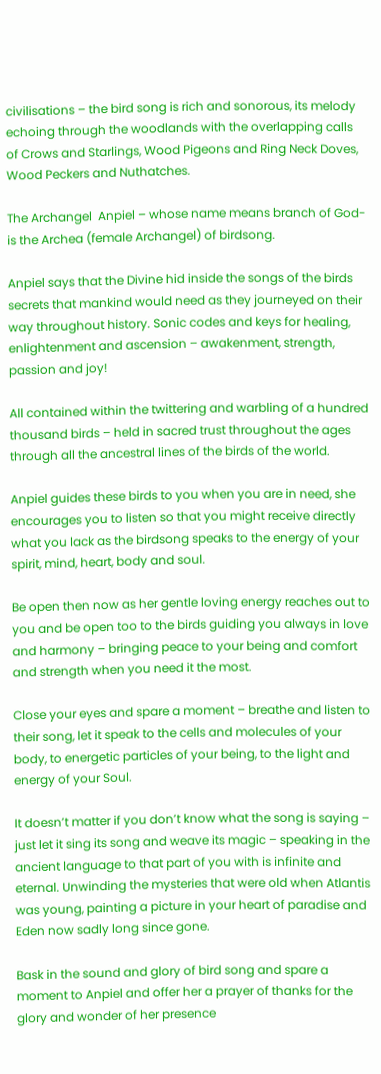civilisations – the bird song is rich and sonorous, its melody echoing through the woodlands with the overlapping calls of Crows and Starlings, Wood Pigeons and Ring Neck Doves, Wood Peckers and Nuthatches.

The Archangel  Anpiel – whose name means branch of God- is the Archea (female Archangel) of birdsong.

Anpiel says that the Divine hid inside the songs of the birds secrets that mankind would need as they journeyed on their way throughout history. Sonic codes and keys for healing, enlightenment and ascension – awakenment, strength, passion and joy!

All contained within the twittering and warbling of a hundred thousand birds – held in sacred trust throughout the ages through all the ancestral lines of the birds of the world.

Anpiel guides these birds to you when you are in need, she encourages you to listen so that you might receive directly what you lack as the birdsong speaks to the energy of your spirit, mind, heart, body and soul.

Be open then now as her gentle loving energy reaches out to you and be open too to the birds guiding you always in love and harmony – bringing peace to your being and comfort and strength when you need it the most.

Close your eyes and spare a moment – breathe and listen to their song, let it speak to the cells and molecules of your body, to energetic particles of your being, to the light and energy of your Soul.

It doesn’t matter if you don’t know what the song is saying – just let it sing its song and weave its magic – speaking in the ancient language to that part of you with is infinite and eternal. Unwinding the mysteries that were old when Atlantis was young, painting a picture in your heart of paradise and Eden now sadly long since gone.

Bask in the sound and glory of bird song and spare a moment to Anpiel and offer her a prayer of thanks for the glory and wonder of her presence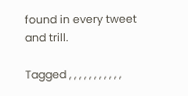found in every tweet and trill.

Tagged , , , , , , , , , , ,